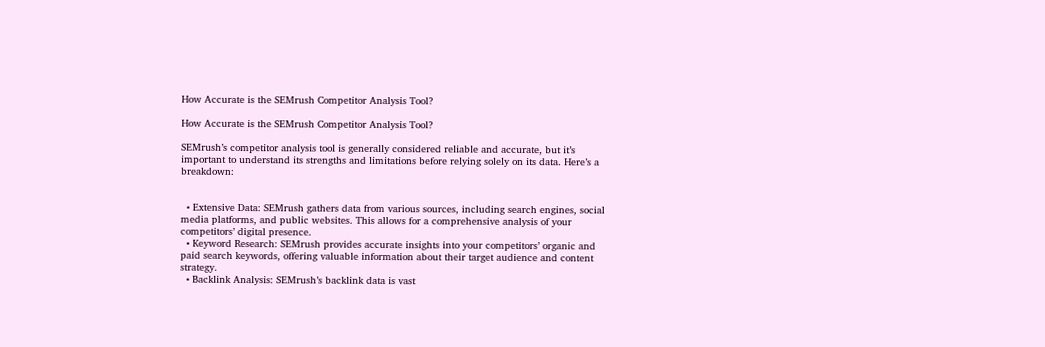How Accurate is the SEMrush Competitor Analysis Tool?

How Accurate is the SEMrush Competitor Analysis Tool?

SEMrush’s competitor analysis tool is generally considered reliable and accurate, but it’s important to understand its strengths and limitations before relying solely on its data. Here’s a breakdown:


  • Extensive Data: SEMrush gathers data from various sources, including search engines, social media platforms, and public websites. This allows for a comprehensive analysis of your competitors’ digital presence.
  • Keyword Research: SEMrush provides accurate insights into your competitors’ organic and paid search keywords, offering valuable information about their target audience and content strategy.
  • Backlink Analysis: SEMrush’s backlink data is vast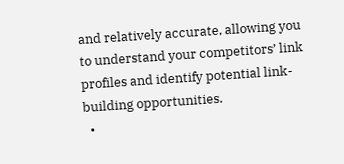and relatively accurate, allowing you to understand your competitors’ link profiles and identify potential link-building opportunities.
  •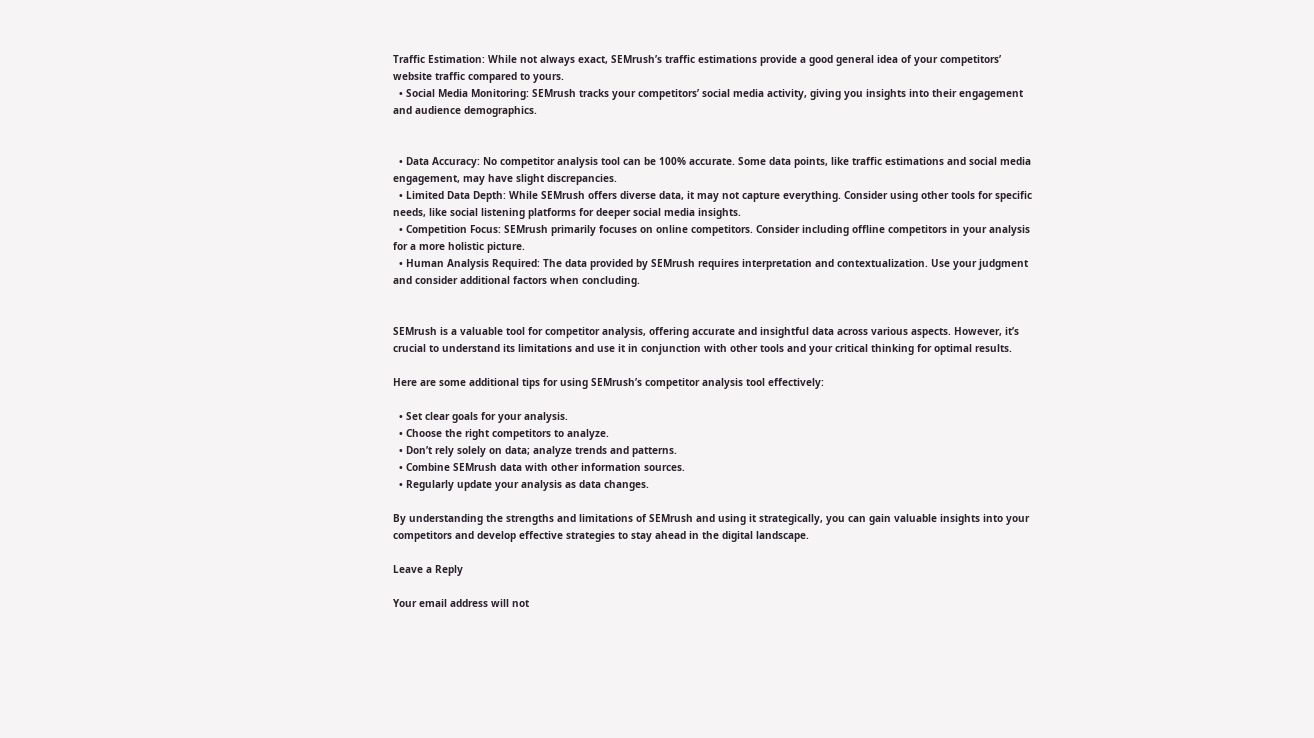Traffic Estimation: While not always exact, SEMrush’s traffic estimations provide a good general idea of your competitors’ website traffic compared to yours.
  • Social Media Monitoring: SEMrush tracks your competitors’ social media activity, giving you insights into their engagement and audience demographics.


  • Data Accuracy: No competitor analysis tool can be 100% accurate. Some data points, like traffic estimations and social media engagement, may have slight discrepancies.
  • Limited Data Depth: While SEMrush offers diverse data, it may not capture everything. Consider using other tools for specific needs, like social listening platforms for deeper social media insights.
  • Competition Focus: SEMrush primarily focuses on online competitors. Consider including offline competitors in your analysis for a more holistic picture.
  • Human Analysis Required: The data provided by SEMrush requires interpretation and contextualization. Use your judgment and consider additional factors when concluding.


SEMrush is a valuable tool for competitor analysis, offering accurate and insightful data across various aspects. However, it’s crucial to understand its limitations and use it in conjunction with other tools and your critical thinking for optimal results.

Here are some additional tips for using SEMrush’s competitor analysis tool effectively:

  • Set clear goals for your analysis.
  • Choose the right competitors to analyze.
  • Don’t rely solely on data; analyze trends and patterns.
  • Combine SEMrush data with other information sources.
  • Regularly update your analysis as data changes.

By understanding the strengths and limitations of SEMrush and using it strategically, you can gain valuable insights into your competitors and develop effective strategies to stay ahead in the digital landscape.

Leave a Reply

Your email address will not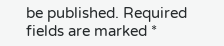be published. Required fields are marked *